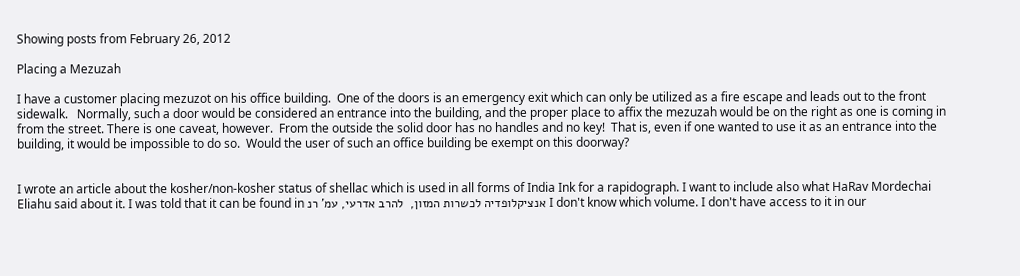Showing posts from February 26, 2012

Placing a Mezuzah

I have a customer placing mezuzot on his office building.  One of the doors is an emergency exit which can only be utilized as a fire escape and leads out to the front sidewalk.   Normally, such a door would be considered an entrance into the building, and the proper place to affix the mezuzah would be on the right as one is coming in from the street. There is one caveat, however.  From the outside the solid door has no handles and no key!  That is, even if one wanted to use it as an entrance into the building, it would be impossible to do so.  Would the user of such an office building be exempt on this doorway?


I wrote an article about the kosher/non-kosher status of shellac which is used in all forms of India Ink for a rapidograph. I want to include also what HaRav Mordechai Eliahu said about it. I was told that it can be found in אנציקלופדיה לכשרות המזון,  להרב אדרעי, עמ' רנ I don't know which volume. I don't have access to it in our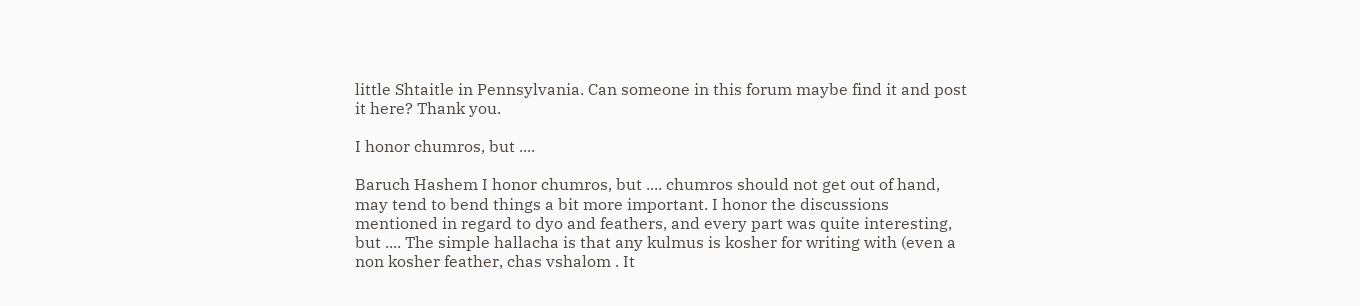little Shtaitle in Pennsylvania. Can someone in this forum maybe find it and post it here? Thank you.

I honor chumros, but ....

Baruch Hashem I honor chumros, but .... chumros should not get out of hand, may tend to bend things a bit more important. I honor the discussions mentioned in regard to dyo and feathers, and every part was quite interesting, but .... The simple hallacha is that any kulmus is kosher for writing with (even a non kosher feather, chas vshalom . It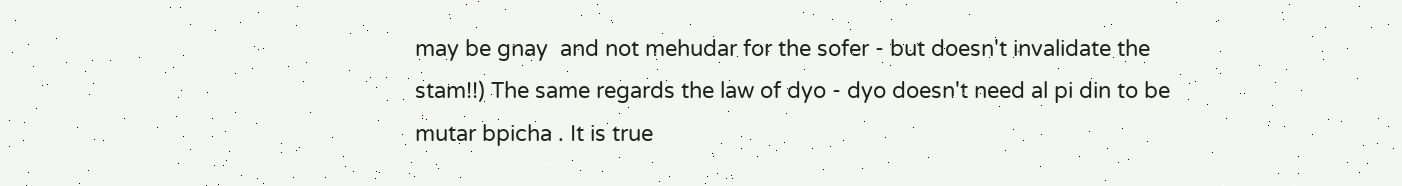may be gnay  and not mehudar for the sofer - but doesn't invalidate the stam!!) The same regards the law of dyo - dyo doesn't need al pi din to be mutar bpicha . It is true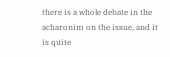there is a whole debate in the acharonim on the issue, and it is quite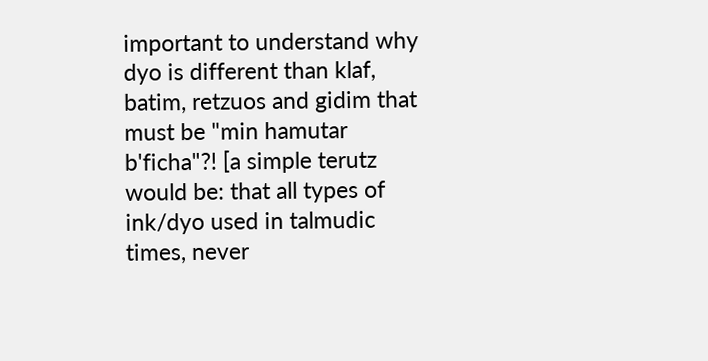important to understand why dyo is different than klaf, batim, retzuos and gidim that must be "min hamutar b'ficha"?! [a simple terutz would be: that all types of ink/dyo used in talmudic times, never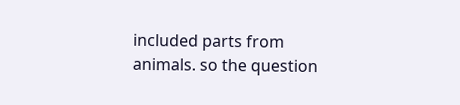included parts from animals. so the question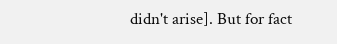didn't arise]. But for fact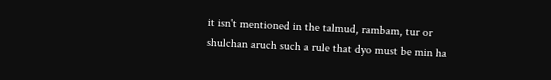it isn't mentioned in the talmud, rambam, tur or shulchan aruch such a rule that dyo must be min ha